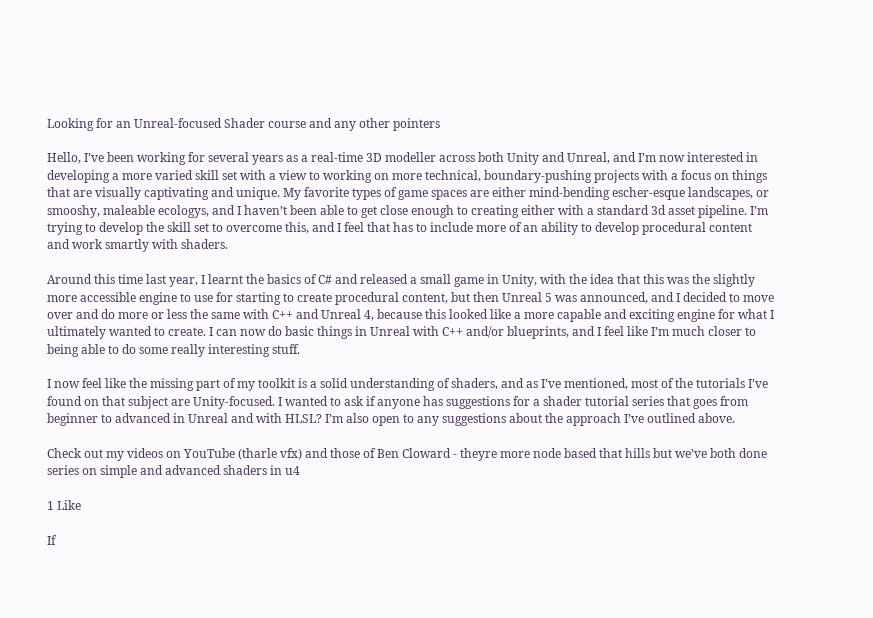Looking for an Unreal-focused Shader course and any other pointers

Hello, I’ve been working for several years as a real-time 3D modeller across both Unity and Unreal, and I’m now interested in developing a more varied skill set with a view to working on more technical, boundary-pushing projects with a focus on things that are visually captivating and unique. My favorite types of game spaces are either mind-bending escher-esque landscapes, or smooshy, maleable ecologys, and I haven’t been able to get close enough to creating either with a standard 3d asset pipeline. I’m trying to develop the skill set to overcome this, and I feel that has to include more of an ability to develop procedural content and work smartly with shaders.

Around this time last year, I learnt the basics of C# and released a small game in Unity, with the idea that this was the slightly more accessible engine to use for starting to create procedural content, but then Unreal 5 was announced, and I decided to move over and do more or less the same with C++ and Unreal 4, because this looked like a more capable and exciting engine for what I ultimately wanted to create. I can now do basic things in Unreal with C++ and/or blueprints, and I feel like I’m much closer to being able to do some really interesting stuff.

I now feel like the missing part of my toolkit is a solid understanding of shaders, and as I’ve mentioned, most of the tutorials I’ve found on that subject are Unity-focused. I wanted to ask if anyone has suggestions for a shader tutorial series that goes from beginner to advanced in Unreal and with HLSL? I’m also open to any suggestions about the approach I’ve outlined above.

Check out my videos on YouTube (tharle vfx) and those of Ben Cloward - theyre more node based that hills but we’ve both done series on simple and advanced shaders in u4

1 Like

If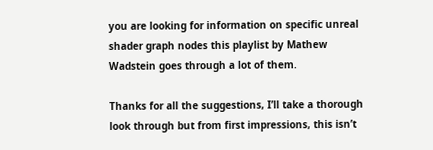you are looking for information on specific unreal shader graph nodes this playlist by Mathew Wadstein goes through a lot of them.

Thanks for all the suggestions, I’ll take a thorough look through but from first impressions, this isn’t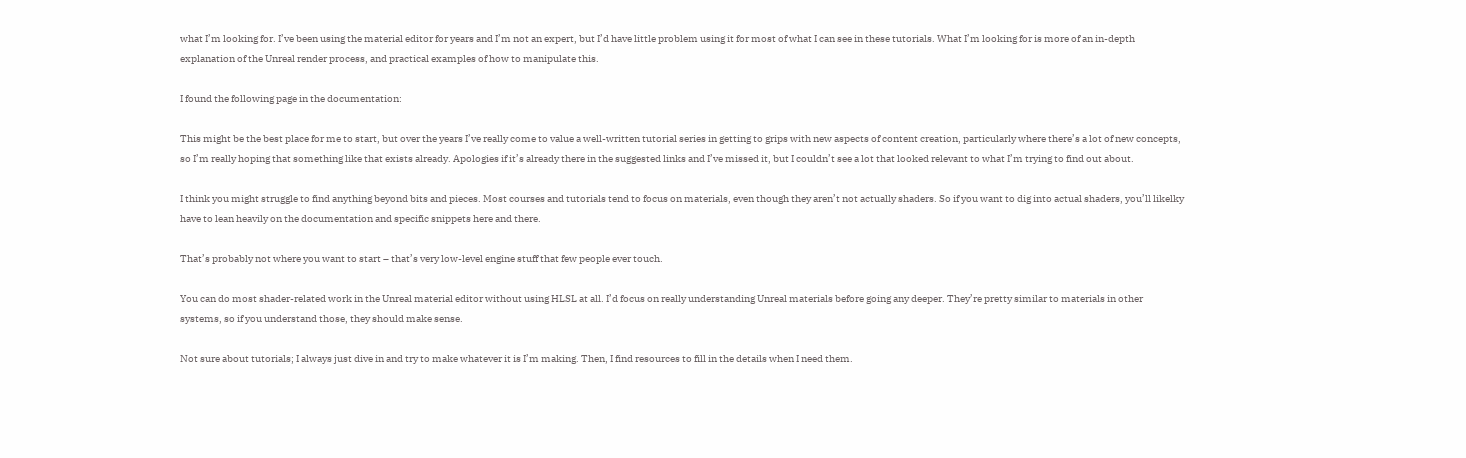what I’m looking for. I’ve been using the material editor for years and I’m not an expert, but I’d have little problem using it for most of what I can see in these tutorials. What I’m looking for is more of an in-depth explanation of the Unreal render process, and practical examples of how to manipulate this.

I found the following page in the documentation:

This might be the best place for me to start, but over the years I’ve really come to value a well-written tutorial series in getting to grips with new aspects of content creation, particularly where there’s a lot of new concepts, so I’m really hoping that something like that exists already. Apologies if it’s already there in the suggested links and I’ve missed it, but I couldn’t see a lot that looked relevant to what I’m trying to find out about.

I think you might struggle to find anything beyond bits and pieces. Most courses and tutorials tend to focus on materials, even though they aren’t not actually shaders. So if you want to dig into actual shaders, you’ll likelky have to lean heavily on the documentation and specific snippets here and there.

That’s probably not where you want to start – that’s very low-level engine stuff that few people ever touch.

You can do most shader-related work in the Unreal material editor without using HLSL at all. I’d focus on really understanding Unreal materials before going any deeper. They’re pretty similar to materials in other systems, so if you understand those, they should make sense.

Not sure about tutorials; I always just dive in and try to make whatever it is I’m making. Then, I find resources to fill in the details when I need them.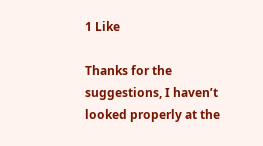1 Like

Thanks for the suggestions, I haven’t looked properly at the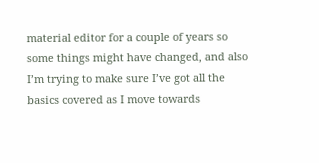material editor for a couple of years so some things might have changed, and also I’m trying to make sure I’ve got all the basics covered as I move towards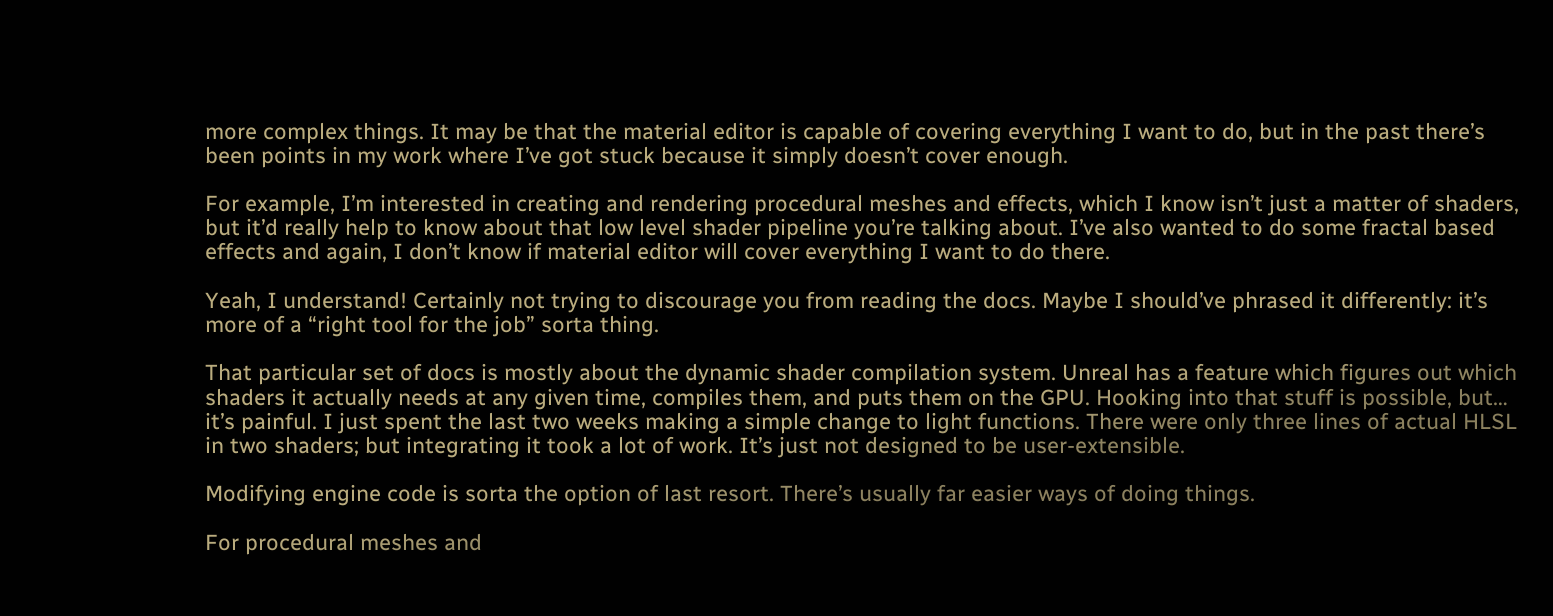more complex things. It may be that the material editor is capable of covering everything I want to do, but in the past there’s been points in my work where I’ve got stuck because it simply doesn’t cover enough.

For example, I’m interested in creating and rendering procedural meshes and effects, which I know isn’t just a matter of shaders, but it’d really help to know about that low level shader pipeline you’re talking about. I’ve also wanted to do some fractal based effects and again, I don’t know if material editor will cover everything I want to do there.

Yeah, I understand! Certainly not trying to discourage you from reading the docs. Maybe I should’ve phrased it differently: it’s more of a “right tool for the job” sorta thing.

That particular set of docs is mostly about the dynamic shader compilation system. Unreal has a feature which figures out which shaders it actually needs at any given time, compiles them, and puts them on the GPU. Hooking into that stuff is possible, but… it’s painful. I just spent the last two weeks making a simple change to light functions. There were only three lines of actual HLSL in two shaders; but integrating it took a lot of work. It’s just not designed to be user-extensible.

Modifying engine code is sorta the option of last resort. There’s usually far easier ways of doing things.

For procedural meshes and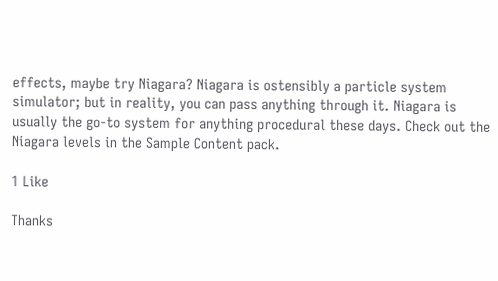effects, maybe try Niagara? Niagara is ostensibly a particle system simulator; but in reality, you can pass anything through it. Niagara is usually the go-to system for anything procedural these days. Check out the Niagara levels in the Sample Content pack.

1 Like

Thanks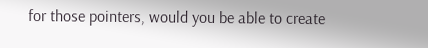for those pointers, would you be able to create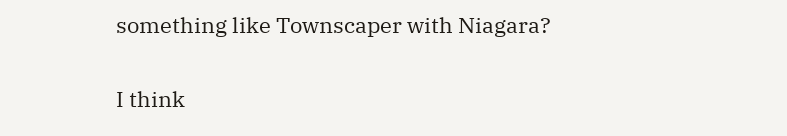something like Townscaper with Niagara?

I think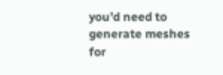you’d need to generate meshes for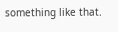something like that.